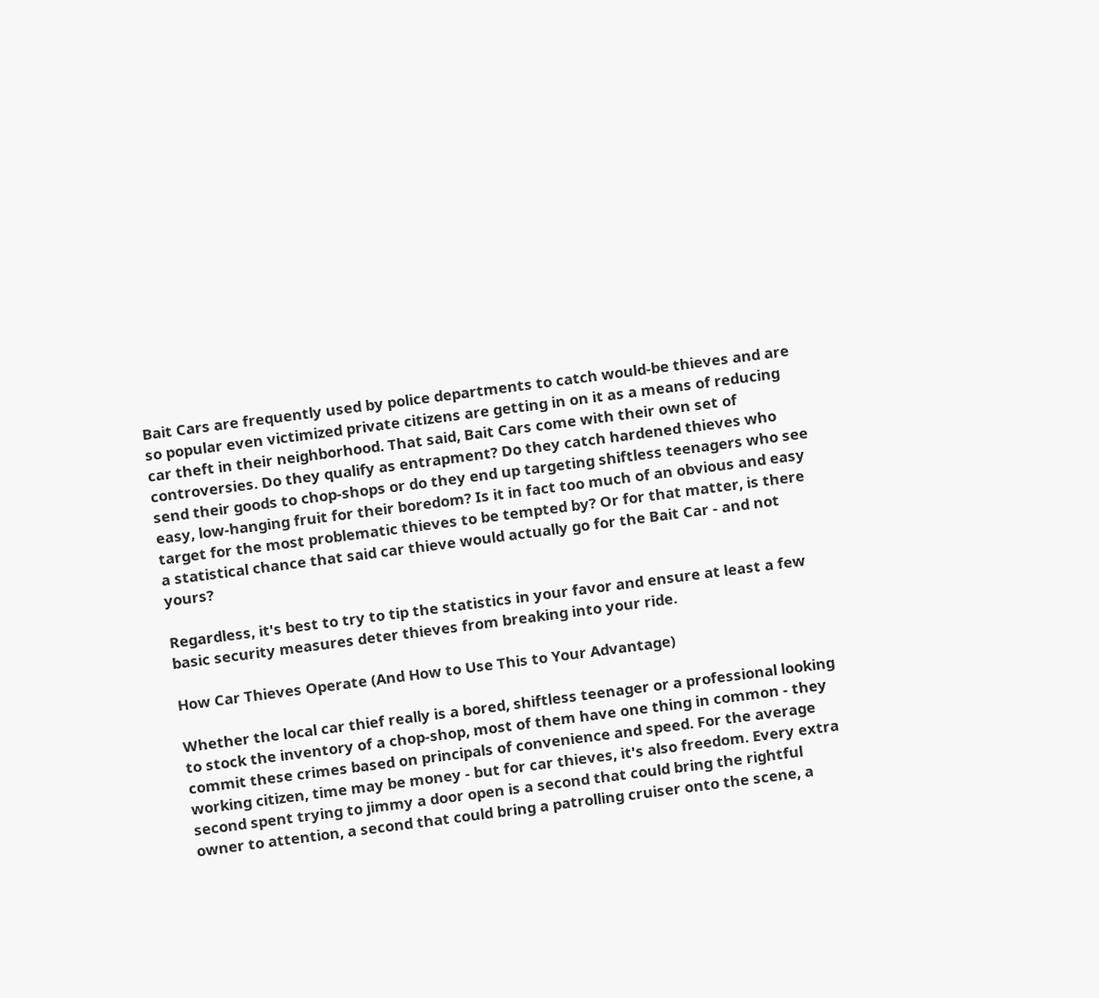Bait Cars are frequently used by police departments to catch would-be thieves and are so popular even victimized private citizens are getting in on it as a means of reducing car theft in their neighborhood. That said, Bait Cars come with their own set of controversies. Do they qualify as entrapment? Do they catch hardened thieves who send their goods to chop-shops or do they end up targeting shiftless teenagers who see easy, low-hanging fruit for their boredom? Is it in fact too much of an obvious and easy target for the most problematic thieves to be tempted by? Or for that matter, is there a statistical chance that said car thieve would actually go for the Bait Car - and not yours?

Regardless, it's best to try to tip the statistics in your favor and ensure at least a few basic security measures deter thieves from breaking into your ride.

How Car Thieves Operate (And How to Use This to Your Advantage)

Whether the local car thief really is a bored, shiftless teenager or a professional looking to stock the inventory of a chop-shop, most of them have one thing in common - they commit these crimes based on principals of convenience and speed. For the average working citizen, time may be money - but for car thieves, it's also freedom. Every extra second spent trying to jimmy a door open is a second that could bring the rightful owner to attention, a second that could bring a patrolling cruiser onto the scene, a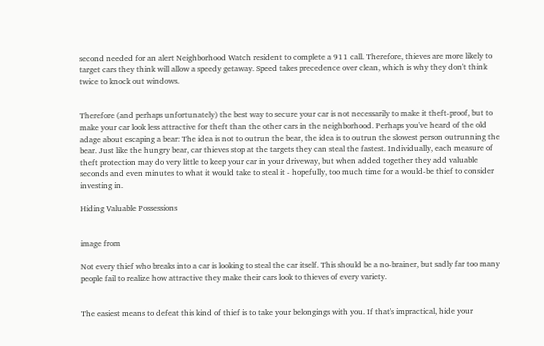second needed for an alert Neighborhood Watch resident to complete a 911 call. Therefore, thieves are more likely to target cars they think will allow a speedy getaway. Speed takes precedence over clean, which is why they don't think twice to knock out windows.


Therefore (and perhaps unfortunately) the best way to secure your car is not necessarily to make it theft-proof, but to make your car look less attractive for theft than the other cars in the neighborhood. Perhaps you've heard of the old adage about escaping a bear: The idea is not to outrun the bear, the idea is to outrun the slowest person outrunning the bear. Just like the hungry bear, car thieves stop at the targets they can steal the fastest. Individually, each measure of theft protection may do very little to keep your car in your driveway, but when added together they add valuable seconds and even minutes to what it would take to steal it - hopefully, too much time for a would-be thief to consider investing in.

Hiding Valuable Possessions


image from

Not every thief who breaks into a car is looking to steal the car itself. This should be a no-brainer, but sadly far too many people fail to realize how attractive they make their cars look to thieves of every variety.


The easiest means to defeat this kind of thief is to take your belongings with you. If that's impractical, hide your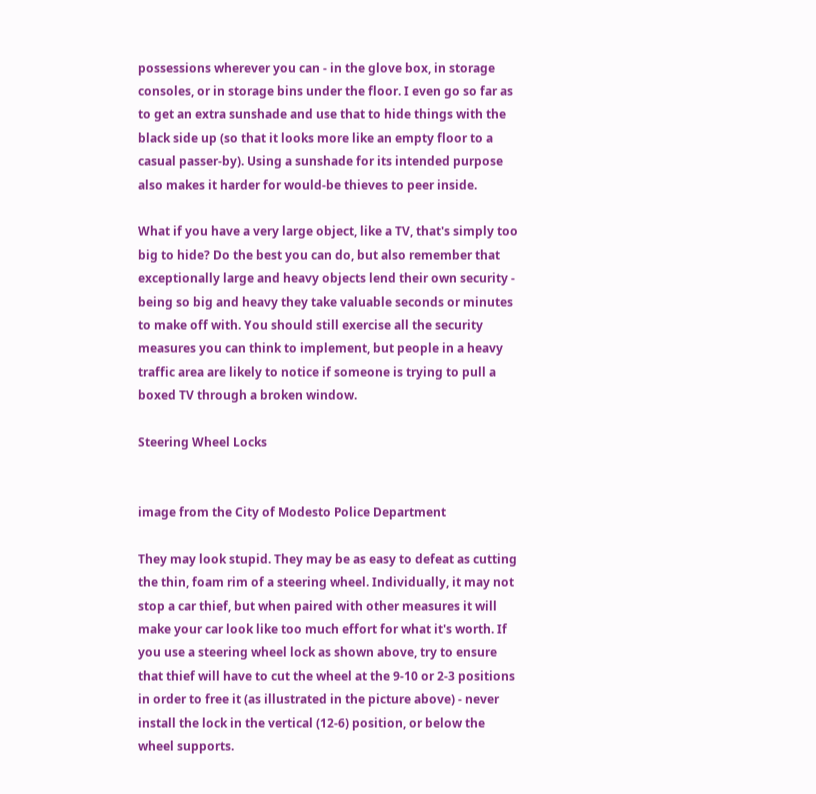possessions wherever you can - in the glove box, in storage consoles, or in storage bins under the floor. I even go so far as to get an extra sunshade and use that to hide things with the black side up (so that it looks more like an empty floor to a casual passer-by). Using a sunshade for its intended purpose also makes it harder for would-be thieves to peer inside.

What if you have a very large object, like a TV, that's simply too big to hide? Do the best you can do, but also remember that exceptionally large and heavy objects lend their own security - being so big and heavy they take valuable seconds or minutes to make off with. You should still exercise all the security measures you can think to implement, but people in a heavy traffic area are likely to notice if someone is trying to pull a boxed TV through a broken window.

Steering Wheel Locks


image from the City of Modesto Police Department

They may look stupid. They may be as easy to defeat as cutting the thin, foam rim of a steering wheel. Individually, it may not stop a car thief, but when paired with other measures it will make your car look like too much effort for what it's worth. If you use a steering wheel lock as shown above, try to ensure that thief will have to cut the wheel at the 9-10 or 2-3 positions in order to free it (as illustrated in the picture above) - never install the lock in the vertical (12-6) position, or below the wheel supports.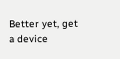Better yet, get a device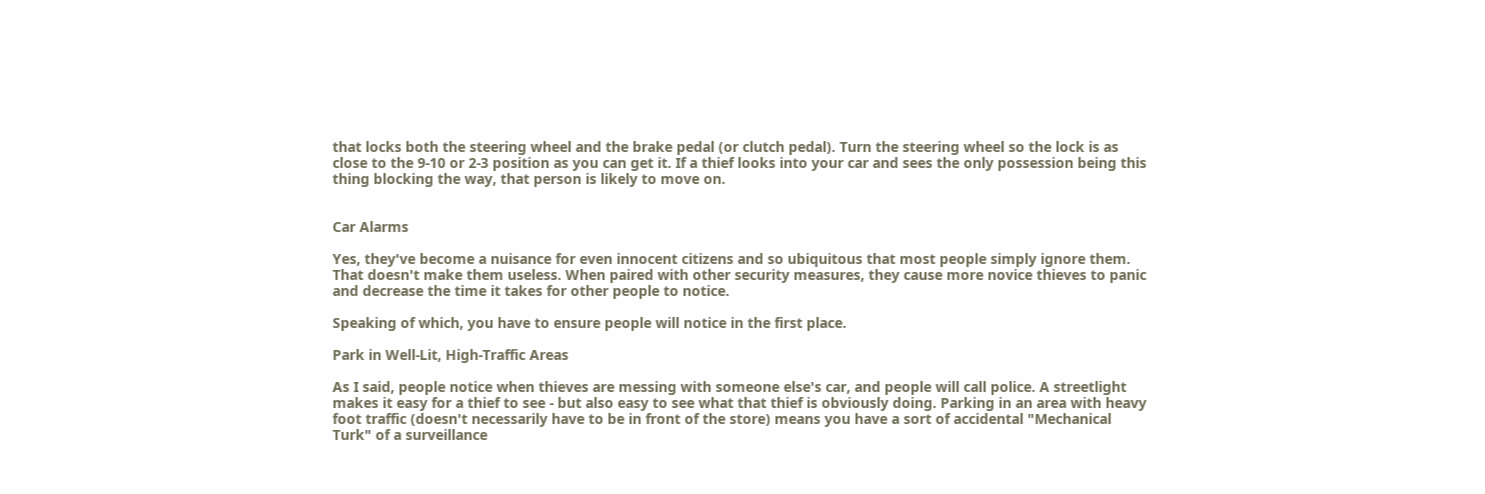that locks both the steering wheel and the brake pedal (or clutch pedal). Turn the steering wheel so the lock is as close to the 9-10 or 2-3 position as you can get it. If a thief looks into your car and sees the only possession being this thing blocking the way, that person is likely to move on.


Car Alarms

Yes, they've become a nuisance for even innocent citizens and so ubiquitous that most people simply ignore them. That doesn't make them useless. When paired with other security measures, they cause more novice thieves to panic and decrease the time it takes for other people to notice.

Speaking of which, you have to ensure people will notice in the first place.

Park in Well-Lit, High-Traffic Areas

As I said, people notice when thieves are messing with someone else's car, and people will call police. A streetlight makes it easy for a thief to see - but also easy to see what that thief is obviously doing. Parking in an area with heavy foot traffic (doesn't necessarily have to be in front of the store) means you have a sort of accidental "Mechanical Turk" of a surveillance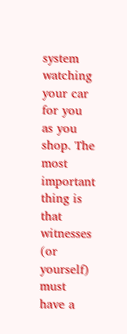system watching your car for you as you shop. The most important thing is that witnesses (or yourself) must have a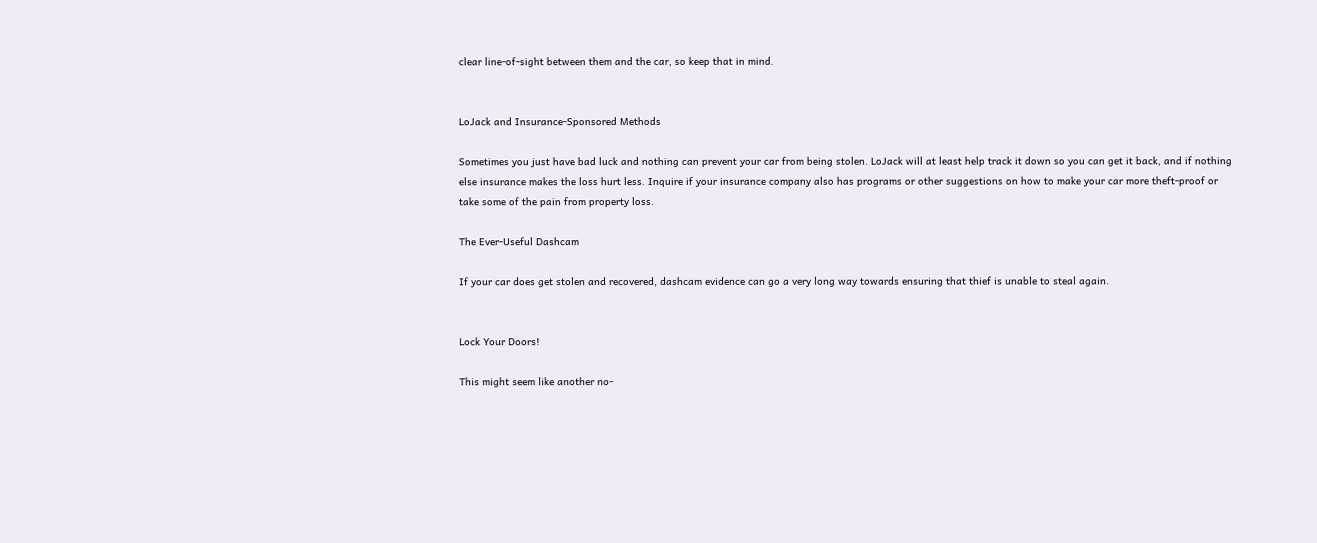clear line-of-sight between them and the car, so keep that in mind.


LoJack and Insurance-Sponsored Methods

Sometimes you just have bad luck and nothing can prevent your car from being stolen. LoJack will at least help track it down so you can get it back, and if nothing else insurance makes the loss hurt less. Inquire if your insurance company also has programs or other suggestions on how to make your car more theft-proof or take some of the pain from property loss.

The Ever-Useful Dashcam

If your car does get stolen and recovered, dashcam evidence can go a very long way towards ensuring that thief is unable to steal again.


Lock Your Doors!

This might seem like another no-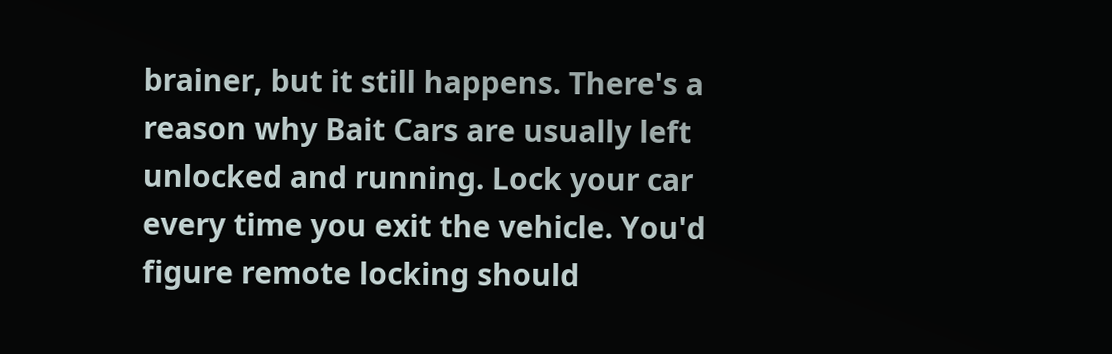brainer, but it still happens. There's a reason why Bait Cars are usually left unlocked and running. Lock your car every time you exit the vehicle. You'd figure remote locking should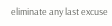eliminate any last excuse